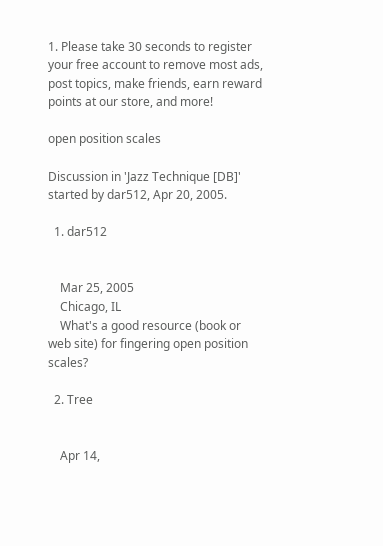1. Please take 30 seconds to register your free account to remove most ads, post topics, make friends, earn reward points at our store, and more!

open position scales

Discussion in 'Jazz Technique [DB]' started by dar512, Apr 20, 2005.

  1. dar512


    Mar 25, 2005
    Chicago, IL
    What's a good resource (book or web site) for fingering open position scales?

  2. Tree


    Apr 14,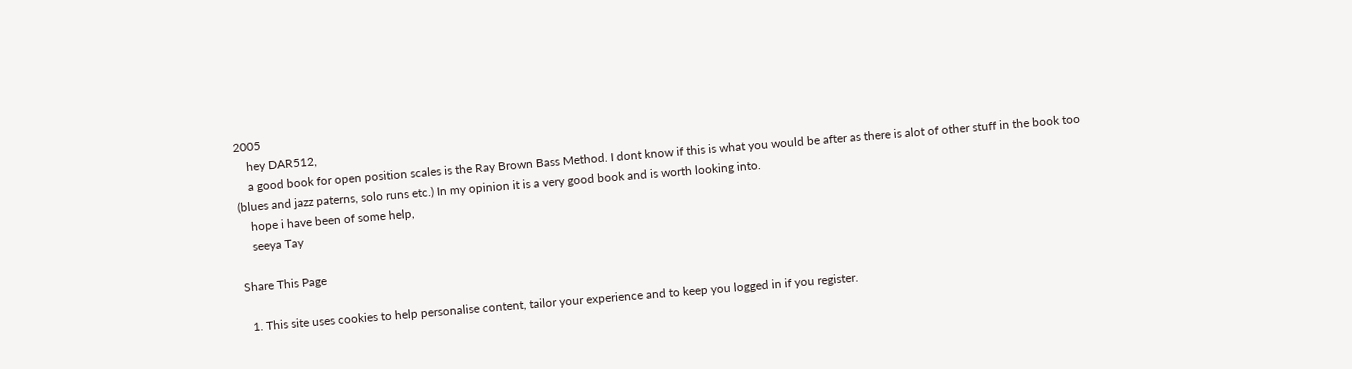2005
    hey DAR512,
    a good book for open position scales is the Ray Brown Bass Method. I dont know if this is what you would be after as there is alot of other stuff in the book too (blues and jazz paterns, solo runs etc.) In my opinion it is a very good book and is worth looking into.
    hope i have been of some help,
    seeya Tay

Share This Page

  1. This site uses cookies to help personalise content, tailor your experience and to keep you logged in if you register.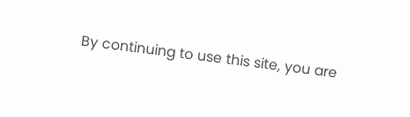By continuing to use this site, you are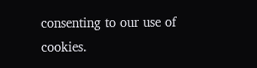consenting to our use of cookies.